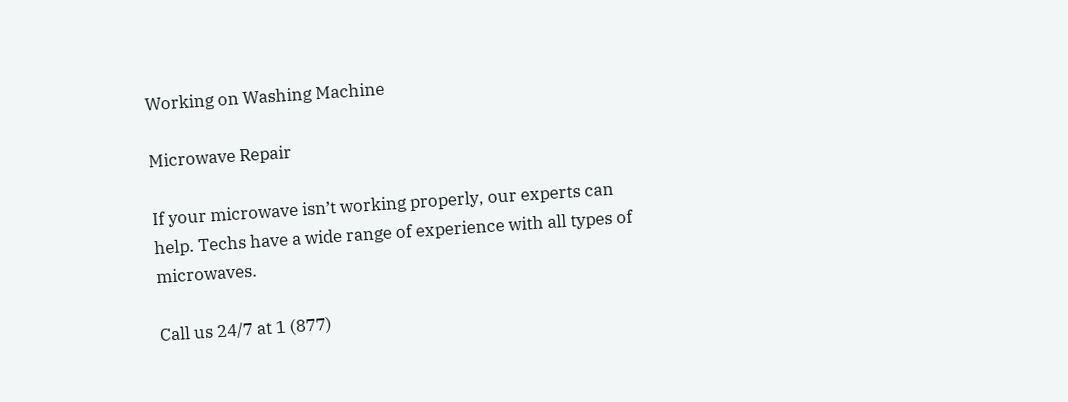Working on Washing Machine

Microwave Repair

If your microwave isn’t working properly, our experts can help. Techs have a wide range of experience with all types of microwaves.

Call us 24/7 at 1 (877)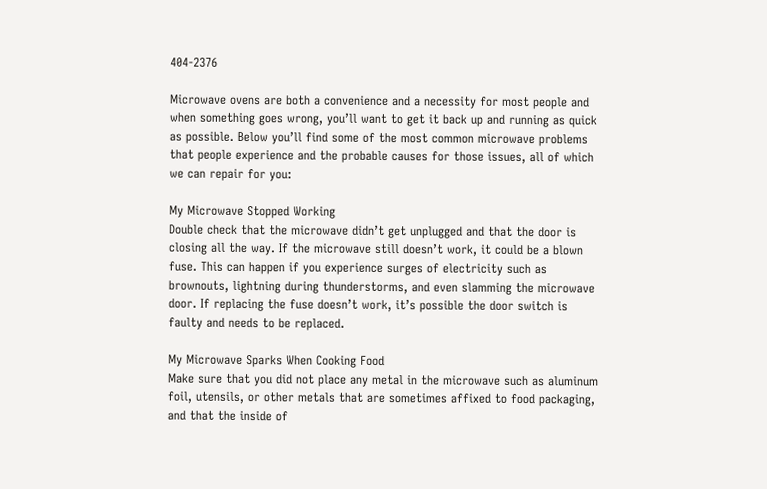404-2376

Microwave ovens are both a convenience and a necessity for most people and when something goes wrong, you’ll want to get it back up and running as quick as possible. Below you’ll find some of the most common microwave problems that people experience and the probable causes for those issues, all of which we can repair for you:

My Microwave Stopped Working
Double check that the microwave didn’t get unplugged and that the door is closing all the way. If the microwave still doesn’t work, it could be a blown fuse. This can happen if you experience surges of electricity such as brownouts, lightning during thunderstorms, and even slamming the microwave door. If replacing the fuse doesn’t work, it’s possible the door switch is faulty and needs to be replaced.

My Microwave Sparks When Cooking Food
Make sure that you did not place any metal in the microwave such as aluminum foil, utensils, or other metals that are sometimes affixed to food packaging, and that the inside of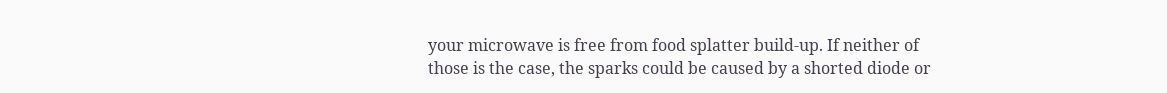your microwave is free from food splatter build-up. If neither of those is the case, the sparks could be caused by a shorted diode or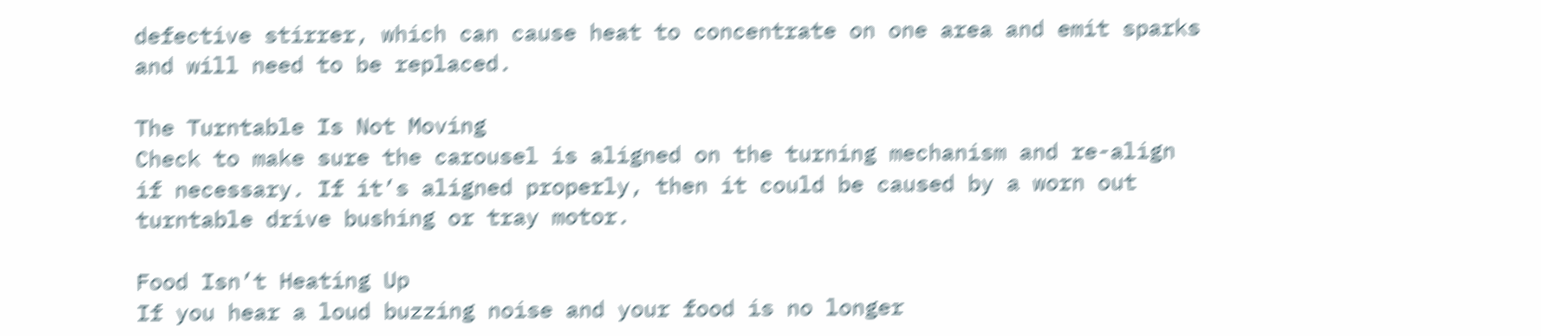defective stirrer, which can cause heat to concentrate on one area and emit sparks and will need to be replaced.

The Turntable Is Not Moving
Check to make sure the carousel is aligned on the turning mechanism and re-align if necessary. If it’s aligned properly, then it could be caused by a worn out turntable drive bushing or tray motor.

Food Isn’t Heating Up
If you hear a loud buzzing noise and your food is no longer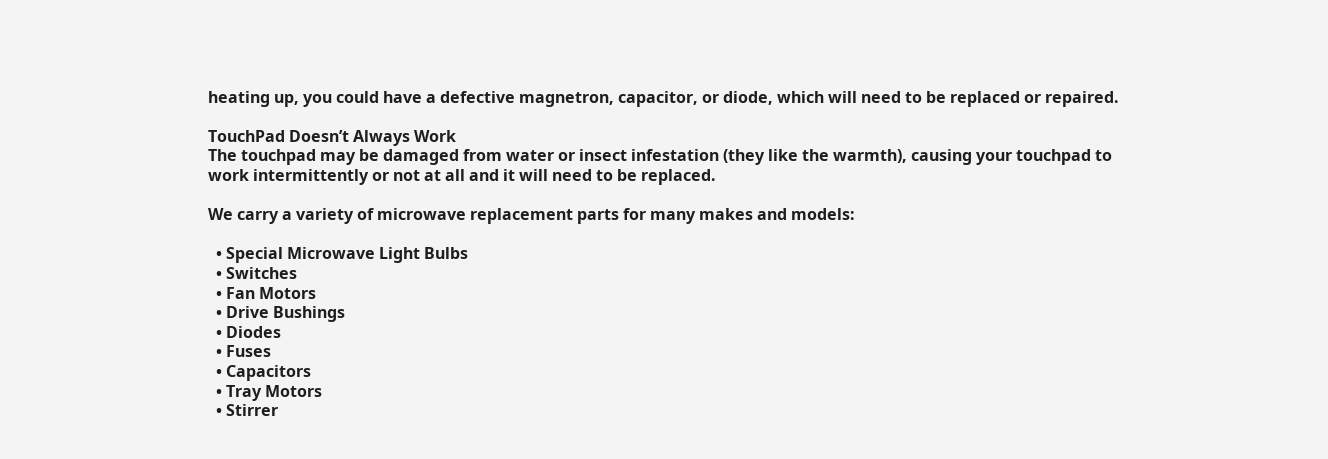heating up, you could have a defective magnetron, capacitor, or diode, which will need to be replaced or repaired.

TouchPad Doesn’t Always Work
The touchpad may be damaged from water or insect infestation (they like the warmth), causing your touchpad to work intermittently or not at all and it will need to be replaced.

We carry a variety of microwave replacement parts for many makes and models:

  • Special Microwave Light Bulbs
  • Switches
  • Fan Motors
  • Drive Bushings
  • Diodes
  • Fuses
  • Capacitors
  • Tray Motors
  • Stirrer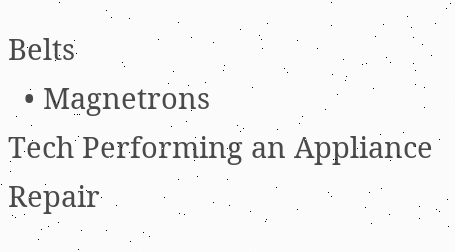Belts
  • Magnetrons
Tech Performing an Appliance Repair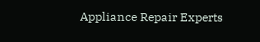Appliance Repair Experts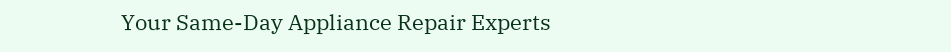Your Same-Day Appliance Repair Experts